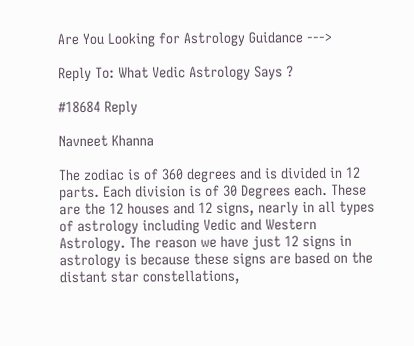Are You Looking for Astrology Guidance --->

Reply To: What Vedic Astrology Says ?

#18684 Reply

Navneet Khanna

The zodiac is of 360 degrees and is divided in 12 parts. Each division is of 30 Degrees each. These are the 12 houses and 12 signs, nearly in all types of astrology including Vedic and Western Astrology. The reason we have just 12 signs in astrology is because these signs are based on the distant star constellations,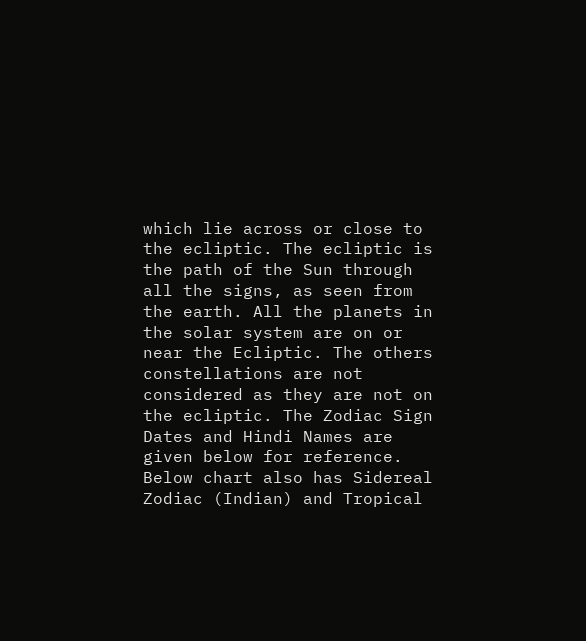which lie across or close to the ecliptic. The ecliptic is the path of the Sun through all the signs, as seen from the earth. All the planets in the solar system are on or near the Ecliptic. The others constellations are not considered as they are not on the ecliptic. The Zodiac Sign Dates and Hindi Names are given below for reference. Below chart also has Sidereal Zodiac (Indian) and Tropical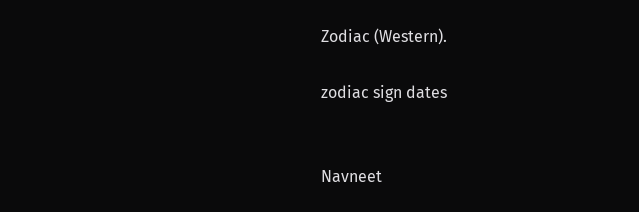Zodiac (Western).

zodiac sign dates


Navneet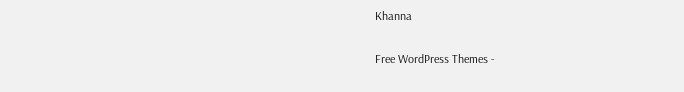Khanna

Free WordPress Themes -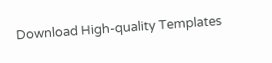Download High-quality Templates